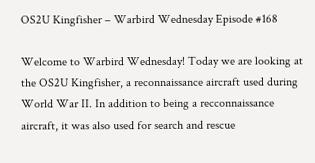OS2U Kingfisher – Warbird Wednesday Episode #168

Welcome to Warbird Wednesday! Today we are looking at the OS2U Kingfisher, a reconnaissance aircraft used during World War II. In addition to being a recconnaissance aircraft, it was also used for search and rescue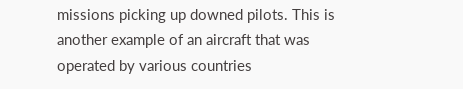missions picking up downed pilots. This is another example of an aircraft that was operated by various countries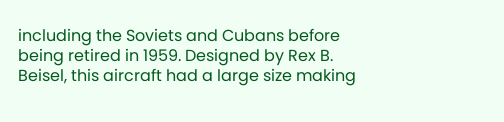including the Soviets and Cubans before being retired in 1959. Designed by Rex B. Beisel, this aircraft had a large size making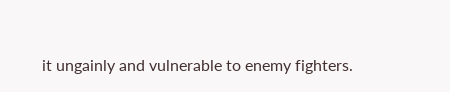it ungainly and vulnerable to enemy fighters.